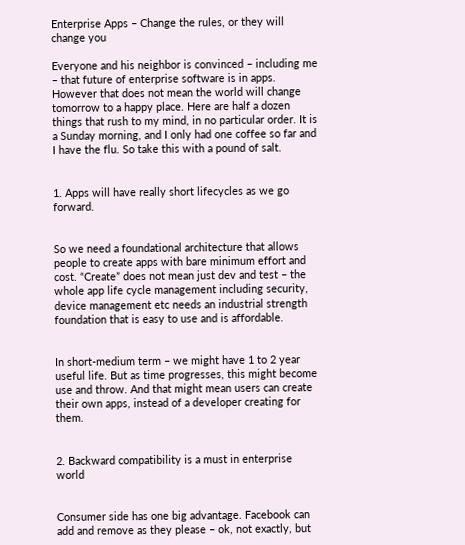Enterprise Apps – Change the rules, or they will change you

Everyone and his neighbor is convinced – including me – that future of enterprise software is in apps. However that does not mean the world will change tomorrow to a happy place. Here are half a dozen things that rush to my mind, in no particular order. It is a Sunday morning, and I only had one coffee so far and I have the flu. So take this with a pound of salt.


1. Apps will have really short lifecycles as we go forward.


So we need a foundational architecture that allows people to create apps with bare minimum effort and cost. “Create” does not mean just dev and test – the whole app life cycle management including security, device management etc needs an industrial strength foundation that is easy to use and is affordable.


In short-medium term – we might have 1 to 2 year useful life. But as time progresses, this might become use and throw. And that might mean users can create their own apps, instead of a developer creating for them.


2. Backward compatibility is a must in enterprise world


Consumer side has one big advantage. Facebook can add and remove as they please – ok, not exactly, but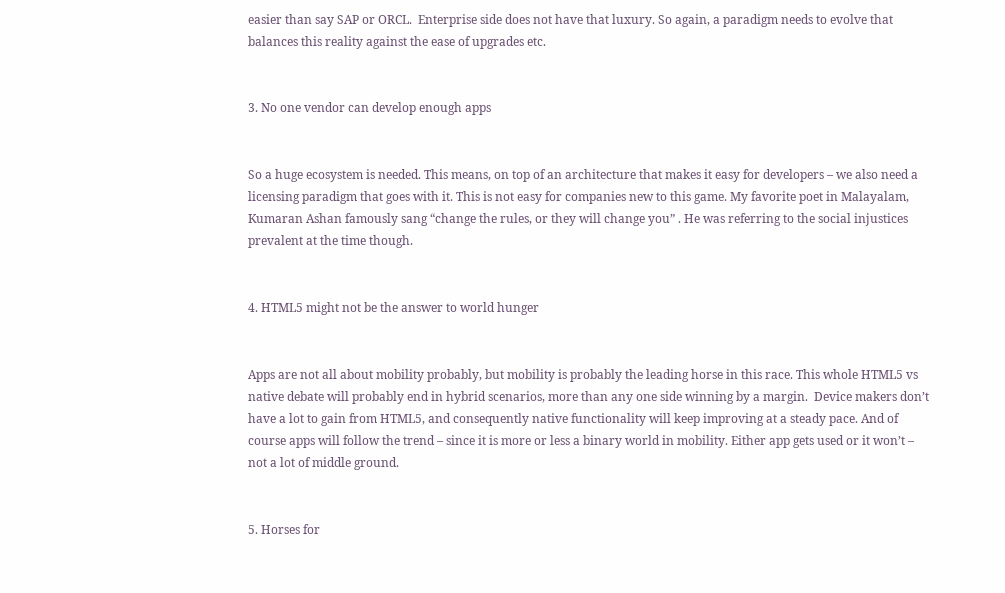easier than say SAP or ORCL.  Enterprise side does not have that luxury. So again, a paradigm needs to evolve that balances this reality against the ease of upgrades etc.


3. No one vendor can develop enough apps


So a huge ecosystem is needed. This means, on top of an architecture that makes it easy for developers – we also need a licensing paradigm that goes with it. This is not easy for companies new to this game. My favorite poet in Malayalam, Kumaran Ashan famously sang “change the rules, or they will change you” . He was referring to the social injustices prevalent at the time though.


4. HTML5 might not be the answer to world hunger


Apps are not all about mobility probably, but mobility is probably the leading horse in this race. This whole HTML5 vs native debate will probably end in hybrid scenarios, more than any one side winning by a margin.  Device makers don’t have a lot to gain from HTML5, and consequently native functionality will keep improving at a steady pace. And of course apps will follow the trend – since it is more or less a binary world in mobility. Either app gets used or it won’t – not a lot of middle ground.


5. Horses for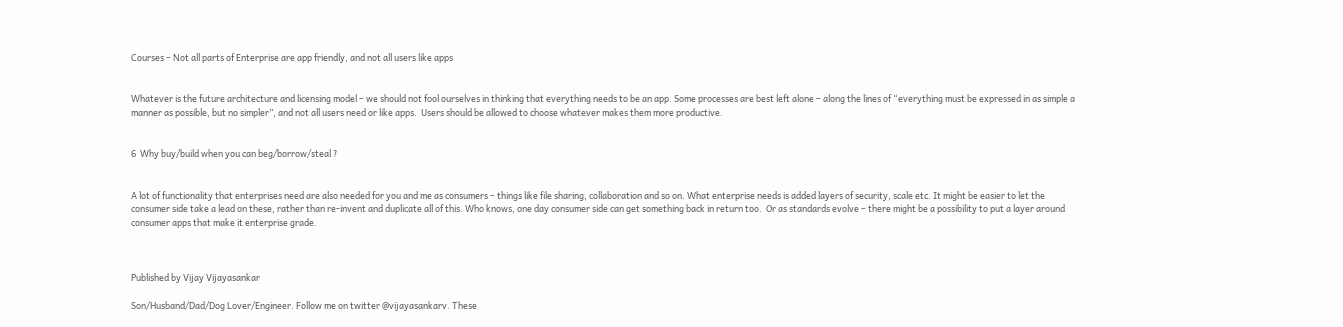Courses – Not all parts of Enterprise are app friendly, and not all users like apps


Whatever is the future architecture and licensing model – we should not fool ourselves in thinking that everything needs to be an app. Some processes are best left alone – along the lines of “everything must be expressed in as simple a manner as possible, but no simpler”, and not all users need or like apps.  Users should be allowed to choose whatever makes them more productive.


6  Why buy/build when you can beg/borrow/steal ?


A lot of functionality that enterprises need are also needed for you and me as consumers – things like file sharing, collaboration and so on. What enterprise needs is added layers of security, scale etc. It might be easier to let the consumer side take a lead on these, rather than re-invent and duplicate all of this. Who knows, one day consumer side can get something back in return too.  Or as standards evolve – there might be a possibility to put a layer around consumer apps that make it enterprise grade.



Published by Vijay Vijayasankar

Son/Husband/Dad/Dog Lover/Engineer. Follow me on twitter @vijayasankarv. These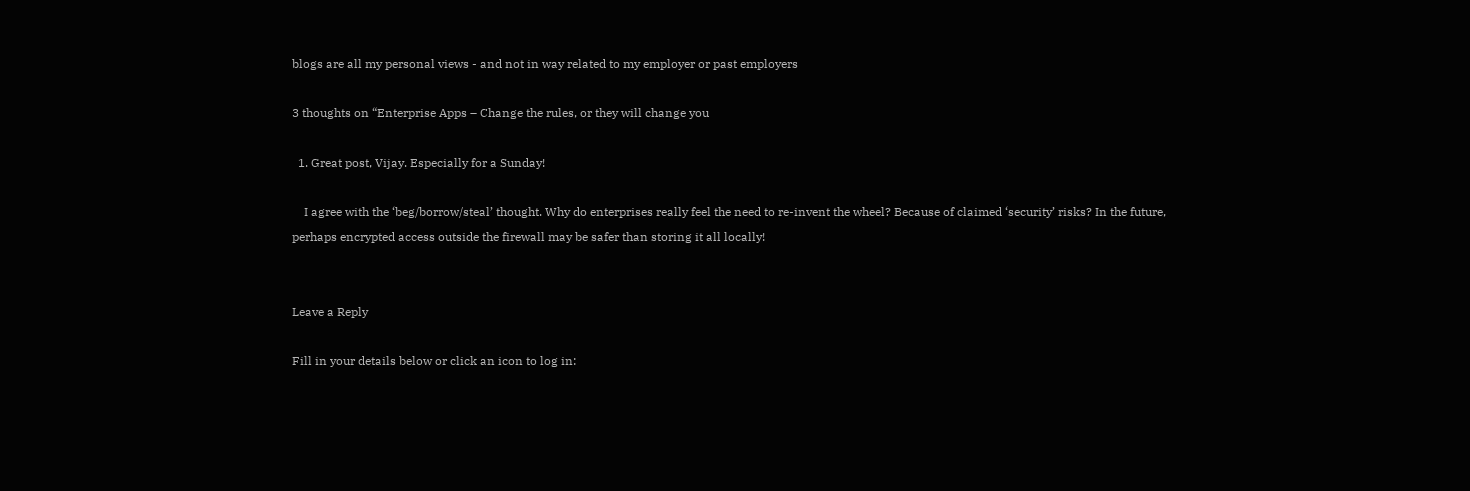blogs are all my personal views - and not in way related to my employer or past employers

3 thoughts on “Enterprise Apps – Change the rules, or they will change you

  1. Great post, Vijay. Especially for a Sunday!

    I agree with the ‘beg/borrow/steal’ thought. Why do enterprises really feel the need to re-invent the wheel? Because of claimed ‘security’ risks? In the future, perhaps encrypted access outside the firewall may be safer than storing it all locally!


Leave a Reply

Fill in your details below or click an icon to log in: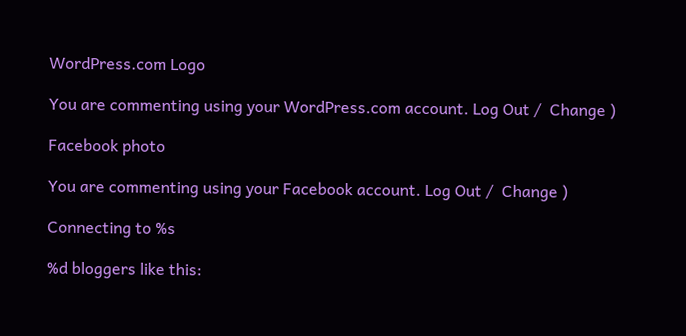WordPress.com Logo

You are commenting using your WordPress.com account. Log Out /  Change )

Facebook photo

You are commenting using your Facebook account. Log Out /  Change )

Connecting to %s

%d bloggers like this: